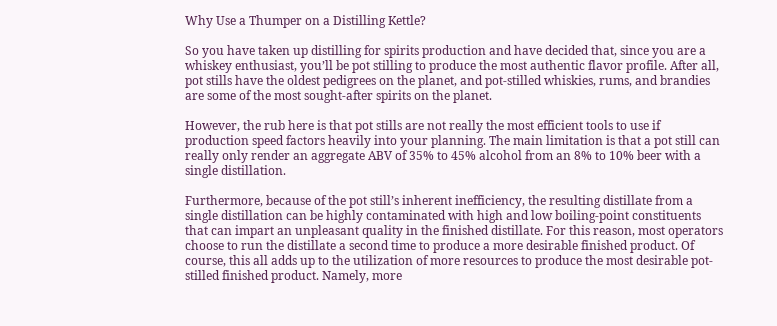Why Use a Thumper on a Distilling Kettle?

So you have taken up distilling for spirits production and have decided that, since you are a whiskey enthusiast, you’ll be pot stilling to produce the most authentic flavor profile. After all, pot stills have the oldest pedigrees on the planet, and pot-stilled whiskies, rums, and brandies are some of the most sought-after spirits on the planet.

However, the rub here is that pot stills are not really the most efficient tools to use if production speed factors heavily into your planning. The main limitation is that a pot still can really only render an aggregate ABV of 35% to 45% alcohol from an 8% to 10% beer with a single distillation.

Furthermore, because of the pot still’s inherent inefficiency, the resulting distillate from a single distillation can be highly contaminated with high and low boiling-point constituents that can impart an unpleasant quality in the finished distillate. For this reason, most operators choose to run the distillate a second time to produce a more desirable finished product. Of course, this all adds up to the utilization of more resources to produce the most desirable pot-stilled finished product. Namely, more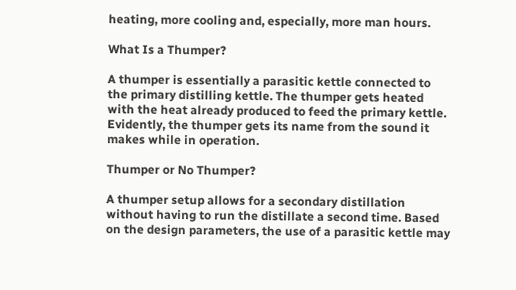heating, more cooling and, especially, more man hours.

What Is a Thumper?

A thumper is essentially a parasitic kettle connected to the primary distilling kettle. The thumper gets heated with the heat already produced to feed the primary kettle. Evidently, the thumper gets its name from the sound it makes while in operation.

Thumper or No Thumper?

A thumper setup allows for a secondary distillation without having to run the distillate a second time. Based on the design parameters, the use of a parasitic kettle may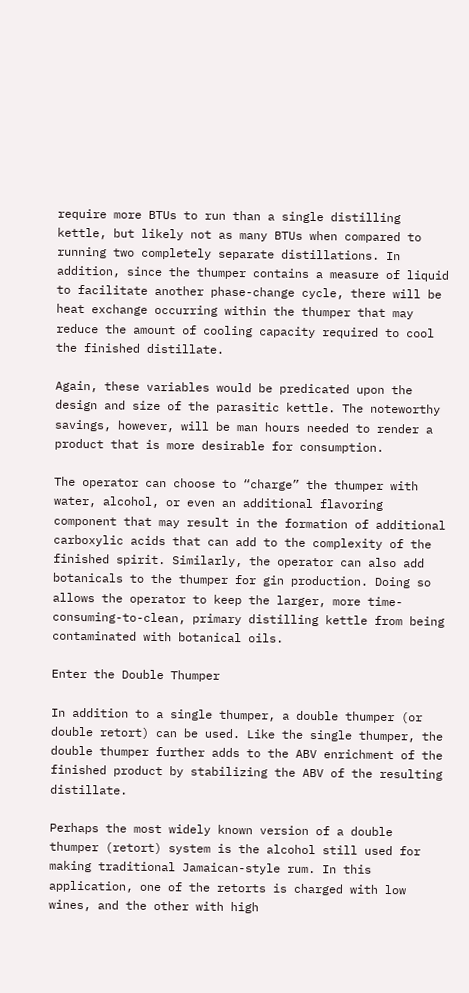require more BTUs to run than a single distilling kettle, but likely not as many BTUs when compared to running two completely separate distillations. In addition, since the thumper contains a measure of liquid to facilitate another phase-change cycle, there will be heat exchange occurring within the thumper that may reduce the amount of cooling capacity required to cool the finished distillate.

Again, these variables would be predicated upon the design and size of the parasitic kettle. The noteworthy savings, however, will be man hours needed to render a product that is more desirable for consumption.

The operator can choose to “charge” the thumper with water, alcohol, or even an additional flavoring component that may result in the formation of additional carboxylic acids that can add to the complexity of the finished spirit. Similarly, the operator can also add botanicals to the thumper for gin production. Doing so allows the operator to keep the larger, more time-consuming-to-clean, primary distilling kettle from being contaminated with botanical oils.

Enter the Double Thumper

In addition to a single thumper, a double thumper (or double retort) can be used. Like the single thumper, the double thumper further adds to the ABV enrichment of the finished product by stabilizing the ABV of the resulting distillate.

Perhaps the most widely known version of a double thumper (retort) system is the alcohol still used for making traditional Jamaican-style rum. In this application, one of the retorts is charged with low wines, and the other with high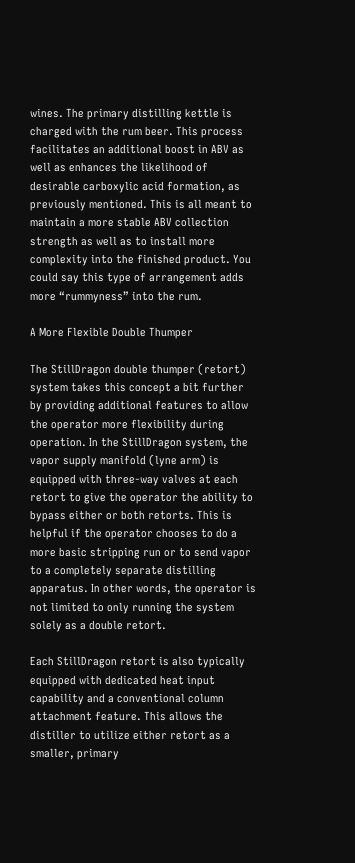wines. The primary distilling kettle is charged with the rum beer. This process facilitates an additional boost in ABV as well as enhances the likelihood of desirable carboxylic acid formation, as previously mentioned. This is all meant to maintain a more stable ABV collection strength as well as to install more complexity into the finished product. You could say this type of arrangement adds more “rummyness” into the rum.

A More Flexible Double Thumper

The StillDragon double thumper (retort) system takes this concept a bit further by providing additional features to allow the operator more flexibility during operation. In the StillDragon system, the vapor supply manifold (lyne arm) is equipped with three-way valves at each retort to give the operator the ability to bypass either or both retorts. This is helpful if the operator chooses to do a more basic stripping run or to send vapor to a completely separate distilling apparatus. In other words, the operator is not limited to only running the system solely as a double retort.

Each StillDragon retort is also typically equipped with dedicated heat input capability and a conventional column attachment feature. This allows the distiller to utilize either retort as a smaller, primary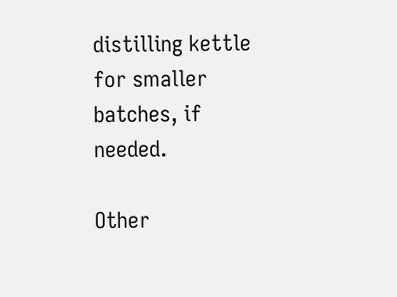distilling kettle for smaller batches, if needed.

Other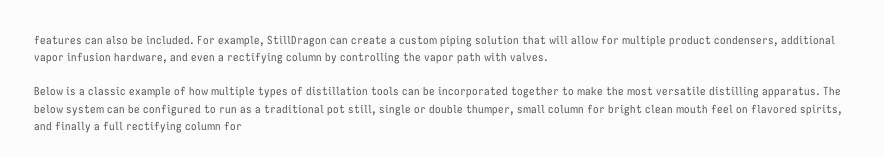features can also be included. For example, StillDragon can create a custom piping solution that will allow for multiple product condensers, additional vapor infusion hardware, and even a rectifying column by controlling the vapor path with valves.

Below is a classic example of how multiple types of distillation tools can be incorporated together to make the most versatile distilling apparatus. The below system can be configured to run as a traditional pot still, single or double thumper, small column for bright clean mouth feel on flavored spirits, and finally a full rectifying column for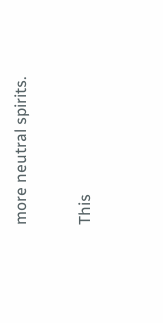more neutral spirits.

This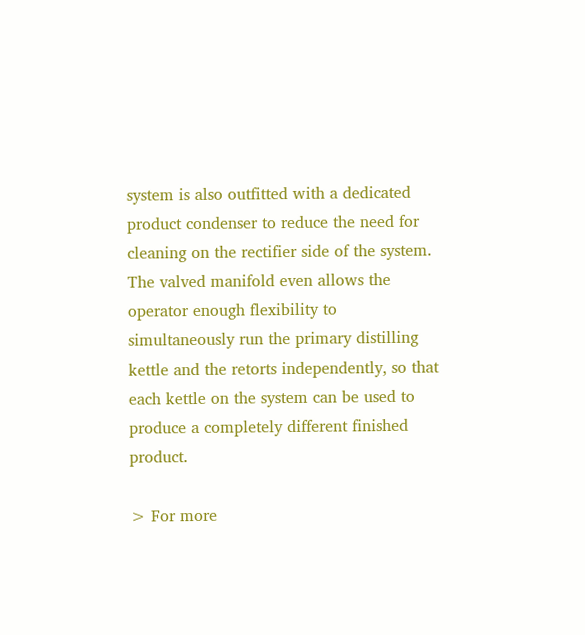system is also outfitted with a dedicated product condenser to reduce the need for cleaning on the rectifier side of the system. The valved manifold even allows the operator enough flexibility to simultaneously run the primary distilling kettle and the retorts independently, so that each kettle on the system can be used to produce a completely different finished product.

> For more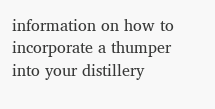information on how to incorporate a thumper into your distillery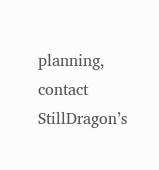planning, contact StillDragon’s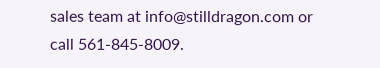sales team at info@stilldragon.com or call 561-845-8009.